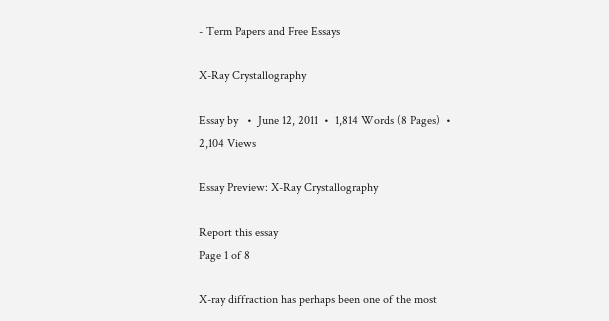- Term Papers and Free Essays

X-Ray Crystallography

Essay by   •  June 12, 2011  •  1,814 Words (8 Pages)  •  2,104 Views

Essay Preview: X-Ray Crystallography

Report this essay
Page 1 of 8

X-ray diffraction has perhaps been one of the most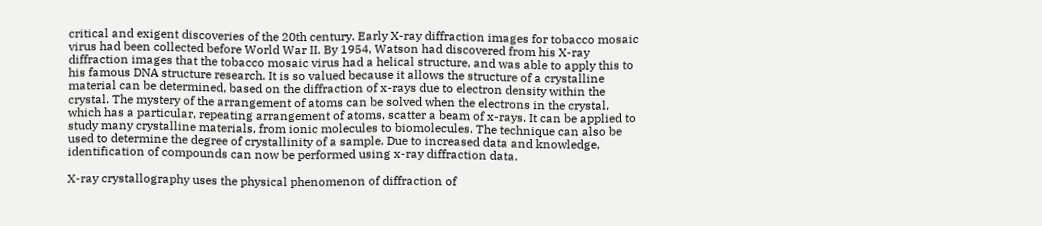critical and exigent discoveries of the 20th century. Early X-ray diffraction images for tobacco mosaic virus had been collected before World War II. By 1954, Watson had discovered from his X-ray diffraction images that the tobacco mosaic virus had a helical structure, and was able to apply this to his famous DNA structure research. It is so valued because it allows the structure of a crystalline material can be determined, based on the diffraction of x-rays due to electron density within the crystal. The mystery of the arrangement of atoms can be solved when the electrons in the crystal, which has a particular, repeating arrangement of atoms, scatter a beam of x-rays. It can be applied to study many crystalline materials, from ionic molecules to biomolecules. The technique can also be used to determine the degree of crystallinity of a sample. Due to increased data and knowledge, identification of compounds can now be performed using x-ray diffraction data.

X-ray crystallography uses the physical phenomenon of diffraction of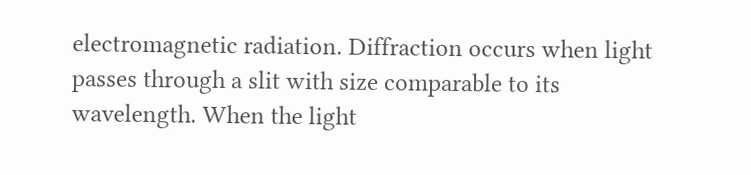electromagnetic radiation. Diffraction occurs when light passes through a slit with size comparable to its wavelength. When the light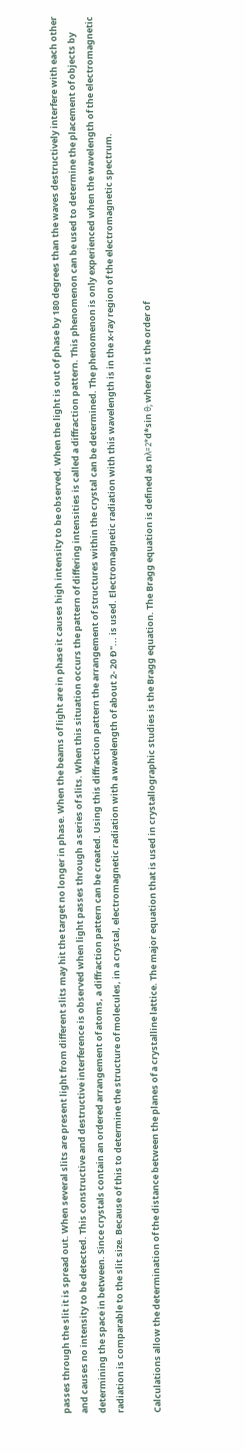passes through the slit it is spread out. When several slits are present light from different slits may hit the target no longer in phase. When the beams of light are in phase it causes high intensity to be observed. When the light is out of phase by 180 degrees than the waves destructively interfere with each other and causes no intensity to be detected. This constructive and destructive interference is observed when light passes through a series of slits. When this situation occurs the pattern of differing intensities is called a diffraction pattern. This phenomenon can be used to determine the placement of objects by determining the space in between. Since crystals contain an ordered arrangement of atoms, a diffraction pattern can be created. Using this diffraction pattern the arrangement of structures within the crystal can be determined. The phenomenon is only experienced when the wavelength of the electromagnetic radiation is comparable to the slit size. Because of this to determine the structure of molecules, in a crystal, electromagnetic radiation with a wavelength of about 2- 20 Ð"... is used. Electromagnetic radiation with this wavelength is in the x-ray region of the electromagnetic spectrum.

Calculations allow the determination of the distance between the planes of a crystalline lattice. The major equation that is used in crystallographic studies is the Bragg equation. The Bragg equation is defined as nλ=2*d*sin θ; where n is the order of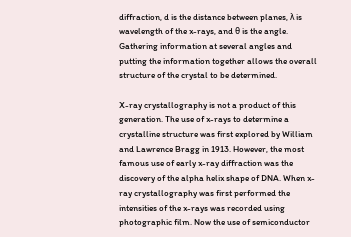diffraction, d is the distance between planes, λ is wavelength of the x-rays, and θ is the angle. Gathering information at several angles and putting the information together allows the overall structure of the crystal to be determined.

X-ray crystallography is not a product of this generation. The use of x-rays to determine a crystalline structure was first explored by William and Lawrence Bragg in 1913. However, the most famous use of early x-ray diffraction was the discovery of the alpha helix shape of DNA. When x-ray crystallography was first performed the intensities of the x-rays was recorded using photographic film. Now the use of semiconductor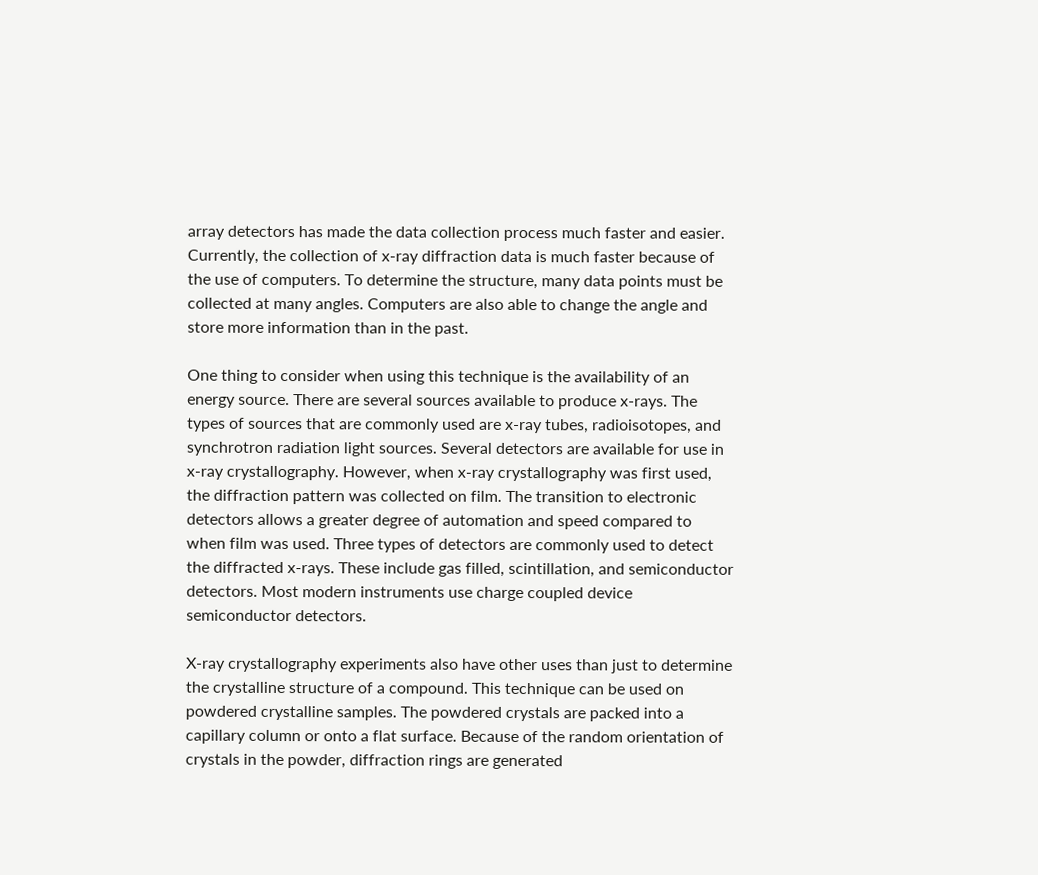array detectors has made the data collection process much faster and easier. Currently, the collection of x-ray diffraction data is much faster because of the use of computers. To determine the structure, many data points must be collected at many angles. Computers are also able to change the angle and store more information than in the past.

One thing to consider when using this technique is the availability of an energy source. There are several sources available to produce x-rays. The types of sources that are commonly used are x-ray tubes, radioisotopes, and synchrotron radiation light sources. Several detectors are available for use in x-ray crystallography. However, when x-ray crystallography was first used, the diffraction pattern was collected on film. The transition to electronic detectors allows a greater degree of automation and speed compared to when film was used. Three types of detectors are commonly used to detect the diffracted x-rays. These include gas filled, scintillation, and semiconductor detectors. Most modern instruments use charge coupled device semiconductor detectors.

X-ray crystallography experiments also have other uses than just to determine the crystalline structure of a compound. This technique can be used on powdered crystalline samples. The powdered crystals are packed into a capillary column or onto a flat surface. Because of the random orientation of crystals in the powder, diffraction rings are generated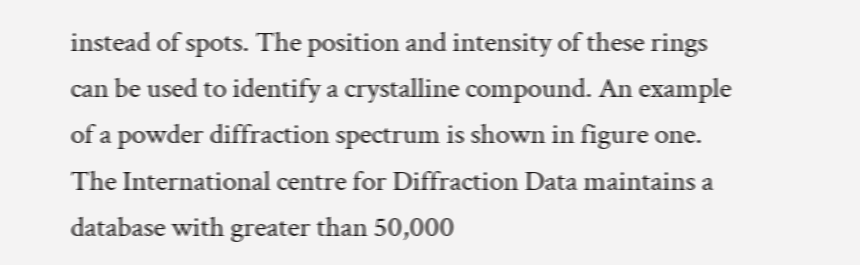instead of spots. The position and intensity of these rings can be used to identify a crystalline compound. An example of a powder diffraction spectrum is shown in figure one. The International centre for Diffraction Data maintains a database with greater than 50,000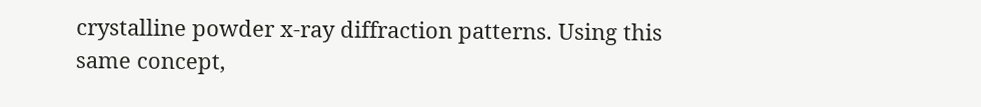crystalline powder x-ray diffraction patterns. Using this same concept,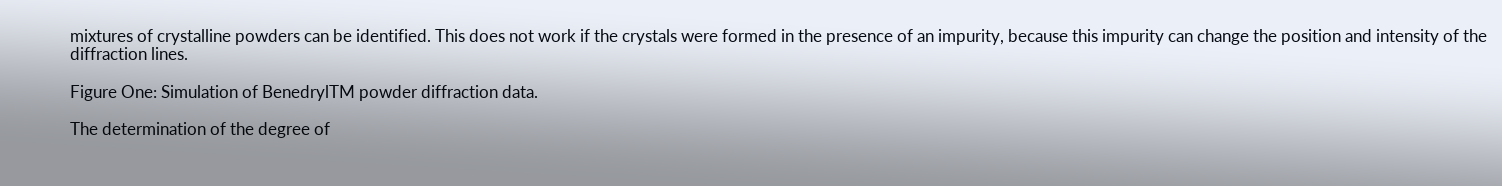mixtures of crystalline powders can be identified. This does not work if the crystals were formed in the presence of an impurity, because this impurity can change the position and intensity of the diffraction lines.

Figure One: Simulation of BenedrylTM powder diffraction data.

The determination of the degree of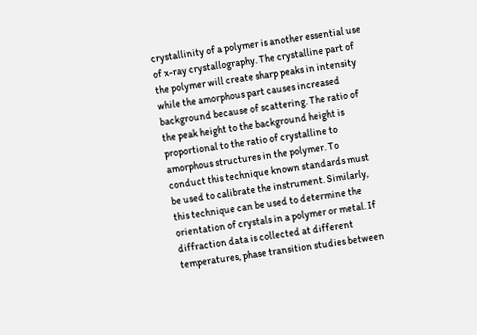crystallinity of a polymer is another essential use of x-ray crystallography. The crystalline part of the polymer will create sharp peaks in intensity while the amorphous part causes increased background because of scattering. The ratio of the peak height to the background height is proportional to the ratio of crystalline to amorphous structures in the polymer. To conduct this technique known standards must be used to calibrate the instrument. Similarly, this technique can be used to determine the orientation of crystals in a polymer or metal. If diffraction data is collected at different temperatures, phase transition studies between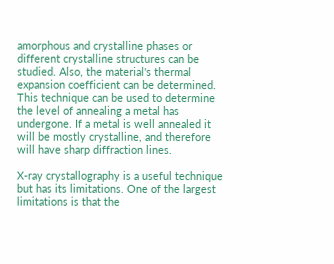amorphous and crystalline phases or different crystalline structures can be studied. Also, the material's thermal expansion coefficient can be determined. This technique can be used to determine the level of annealing a metal has undergone. If a metal is well annealed it will be mostly crystalline, and therefore will have sharp diffraction lines.

X-ray crystallography is a useful technique but has its limitations. One of the largest limitations is that the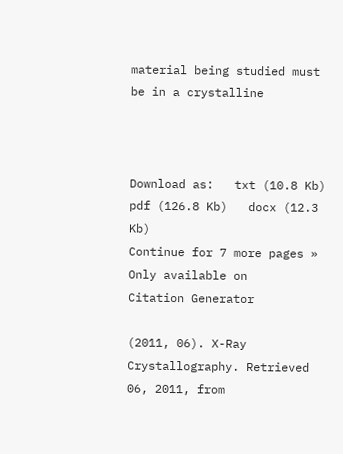material being studied must be in a crystalline



Download as:   txt (10.8 Kb)   pdf (126.8 Kb)   docx (12.3 Kb)
Continue for 7 more pages »
Only available on
Citation Generator

(2011, 06). X-Ray Crystallography. Retrieved 06, 2011, from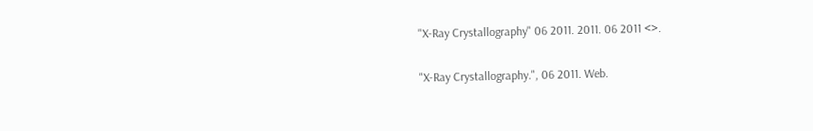"X-Ray Crystallography" 06 2011. 2011. 06 2011 <>.

"X-Ray Crystallography.", 06 2011. Web.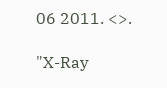06 2011. <>.

"X-Ray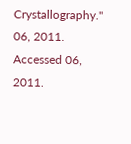Crystallography." 06, 2011. Accessed 06, 2011.